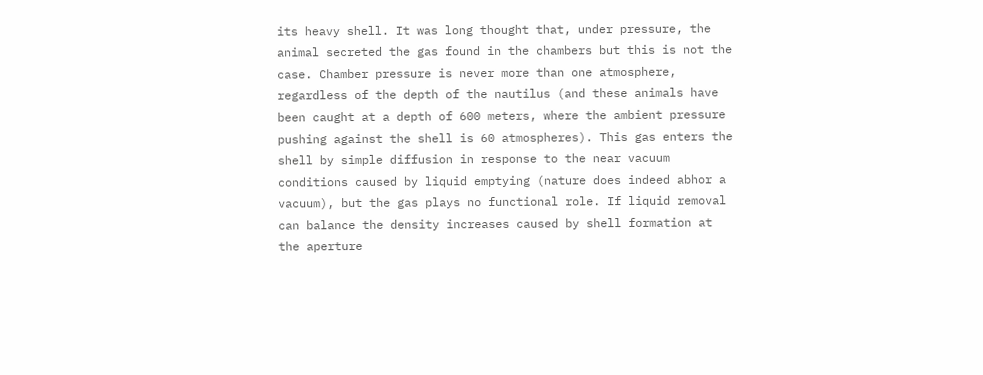its heavy shell. It was long thought that, under pressure, the animal secreted the gas found in the chambers but this is not the case. Chamber pressure is never more than one atmosphere, regardless of the depth of the nautilus (and these animals have been caught at a depth of 600 meters, where the ambient pressure pushing against the shell is 60 atmospheres). This gas enters the shell by simple diffusion in response to the near vacuum conditions caused by liquid emptying (nature does indeed abhor a vacuum), but the gas plays no functional role. If liquid removal can balance the density increases caused by shell formation at the aperture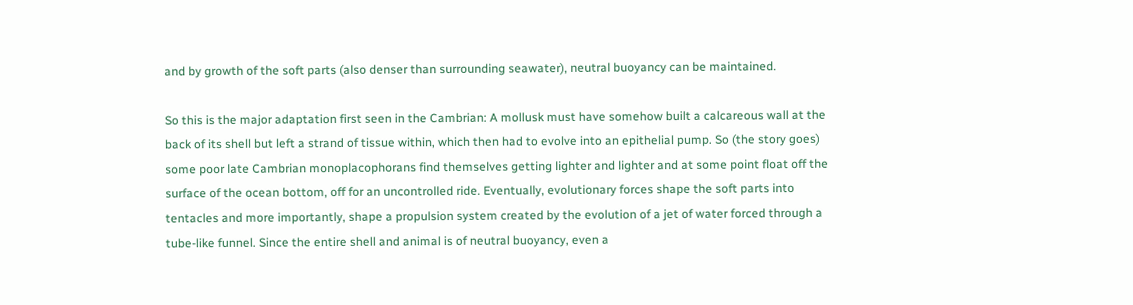and by growth of the soft parts (also denser than surrounding seawater), neutral buoyancy can be maintained.

So this is the major adaptation first seen in the Cambrian: A mollusk must have somehow built a calcareous wall at the back of its shell but left a strand of tissue within, which then had to evolve into an epithelial pump. So (the story goes) some poor late Cambrian monoplacophorans find themselves getting lighter and lighter and at some point float off the surface of the ocean bottom, off for an uncontrolled ride. Eventually, evolutionary forces shape the soft parts into tentacles and more importantly, shape a propulsion system created by the evolution of a jet of water forced through a tube-like funnel. Since the entire shell and animal is of neutral buoyancy, even a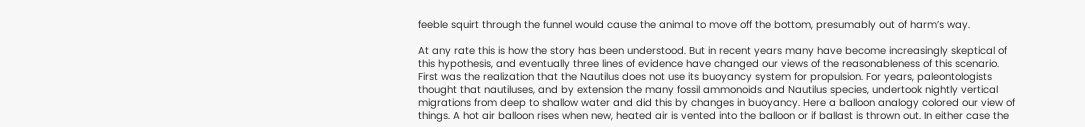feeble squirt through the funnel would cause the animal to move off the bottom, presumably out of harm’s way.

At any rate this is how the story has been understood. But in recent years many have become increasingly skeptical of this hypothesis, and eventually three lines of evidence have changed our views of the reasonableness of this scenario. First was the realization that the Nautilus does not use its buoyancy system for propulsion. For years, paleontologists thought that nautiluses, and by extension the many fossil ammonoids and Nautilus species, undertook nightly vertical migrations from deep to shallow water and did this by changes in buoyancy. Here a balloon analogy colored our view of things. A hot air balloon rises when new, heated air is vented into the balloon or if ballast is thrown out. In either case the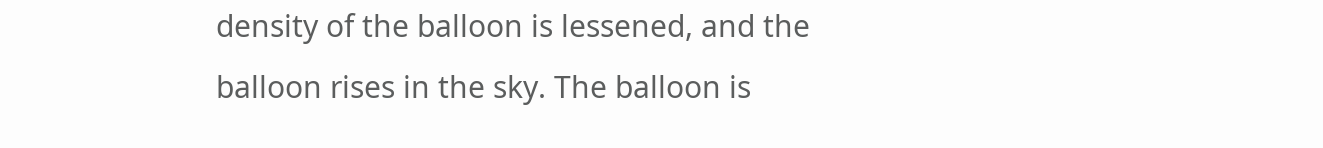density of the balloon is lessened, and the balloon rises in the sky. The balloon is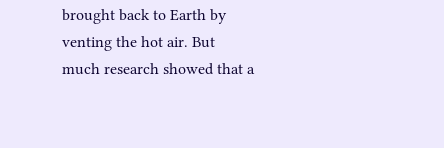brought back to Earth by venting the hot air. But much research showed that a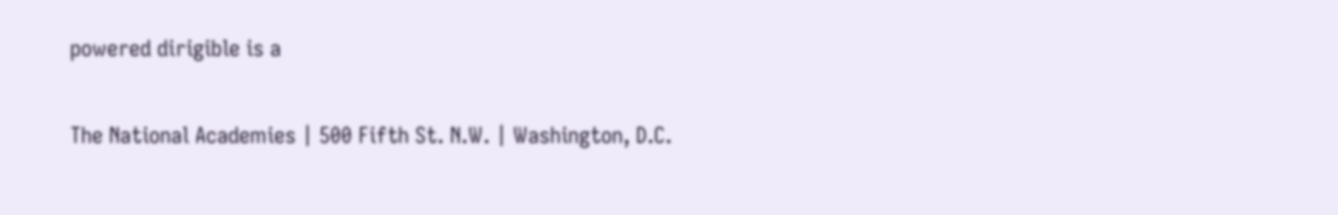powered dirigible is a

The National Academies | 500 Fifth St. N.W. | Washington, D.C.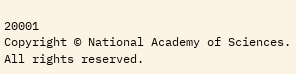20001
Copyright © National Academy of Sciences. All rights reserved.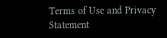Terms of Use and Privacy Statement